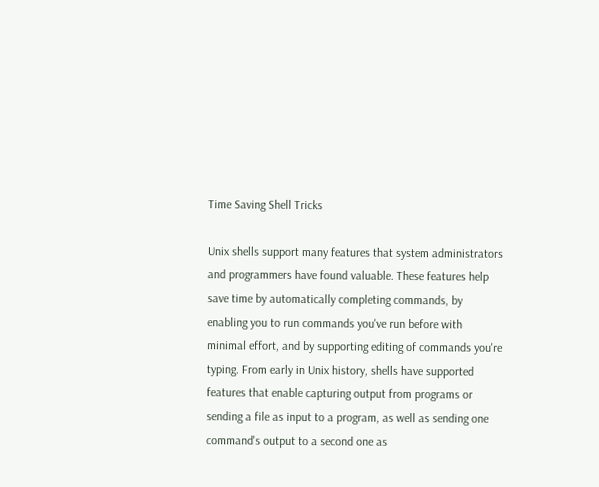Time Saving Shell Tricks

Unix shells support many features that system administrators and programmers have found valuable. These features help save time by automatically completing commands, by enabling you to run commands you've run before with minimal effort, and by supporting editing of commands you're typing. From early in Unix history, shells have supported features that enable capturing output from programs or sending a file as input to a program, as well as sending one command's output to a second one as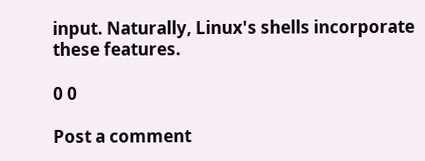input. Naturally, Linux's shells incorporate these features.

0 0

Post a comment